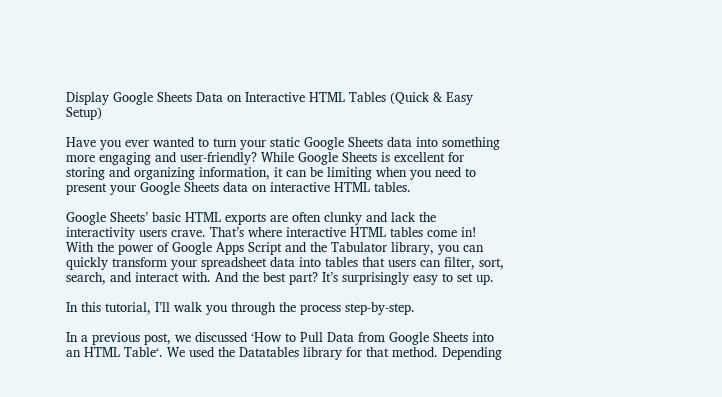Display Google Sheets Data on Interactive HTML Tables (Quick & Easy Setup)

Have you ever wanted to turn your static Google Sheets data into something more engaging and user-friendly? While Google Sheets is excellent for storing and organizing information, it can be limiting when you need to present your Google Sheets data on interactive HTML tables.

Google Sheets’ basic HTML exports are often clunky and lack the interactivity users crave. That’s where interactive HTML tables come in! With the power of Google Apps Script and the Tabulator library, you can quickly transform your spreadsheet data into tables that users can filter, sort, search, and interact with. And the best part? It’s surprisingly easy to set up.

In this tutorial, I’ll walk you through the process step-by-step.

In a previous post, we discussed ‘How to Pull Data from Google Sheets into an HTML Table‘. We used the Datatables library for that method. Depending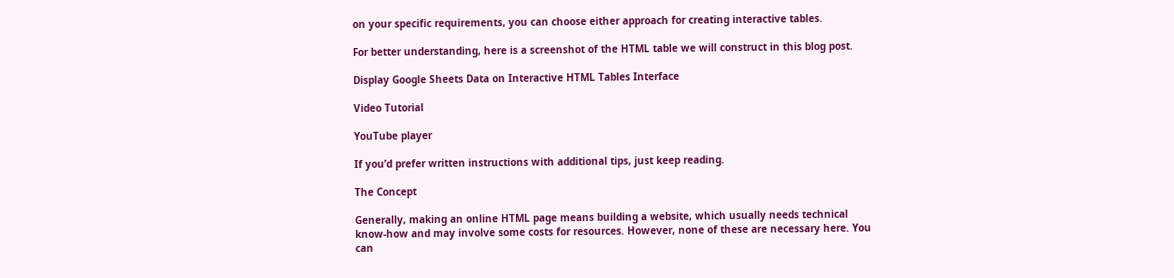on your specific requirements, you can choose either approach for creating interactive tables.

For better understanding, here is a screenshot of the HTML table we will construct in this blog post.

Display Google Sheets Data on Interactive HTML Tables Interface

Video Tutorial

YouTube player

If you’d prefer written instructions with additional tips, just keep reading.

The Concept

Generally, making an online HTML page means building a website, which usually needs technical know-how and may involve some costs for resources. However, none of these are necessary here. You can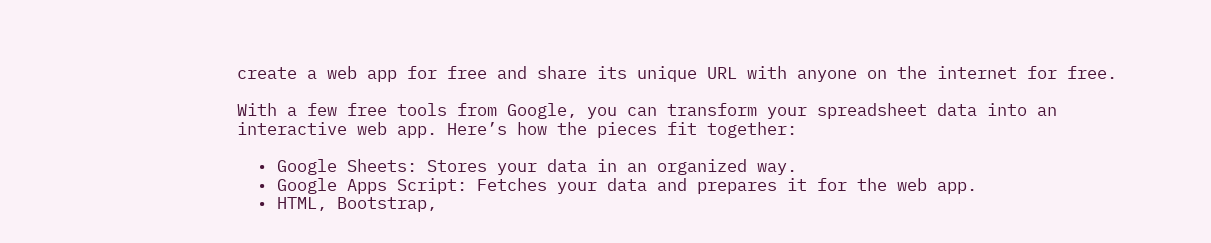create a web app for free and share its unique URL with anyone on the internet for free.

With a few free tools from Google, you can transform your spreadsheet data into an interactive web app. Here’s how the pieces fit together:

  • Google Sheets: Stores your data in an organized way.
  • Google Apps Script: Fetches your data and prepares it for the web app.
  • HTML, Bootstrap,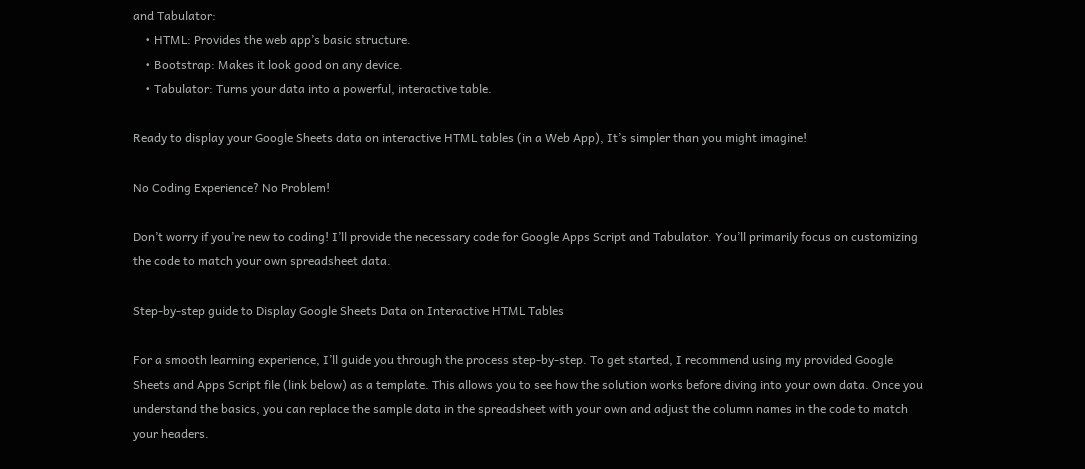and Tabulator:
    • HTML: Provides the web app’s basic structure.
    • Bootstrap: Makes it look good on any device.
    • Tabulator: Turns your data into a powerful, interactive table.

Ready to display your Google Sheets data on interactive HTML tables (in a Web App), It’s simpler than you might imagine!

No Coding Experience? No Problem!

Don’t worry if you’re new to coding! I’ll provide the necessary code for Google Apps Script and Tabulator. You’ll primarily focus on customizing the code to match your own spreadsheet data.

Step-by-step guide to Display Google Sheets Data on Interactive HTML Tables

For a smooth learning experience, I’ll guide you through the process step-by-step. To get started, I recommend using my provided Google Sheets and Apps Script file (link below) as a template. This allows you to see how the solution works before diving into your own data. Once you understand the basics, you can replace the sample data in the spreadsheet with your own and adjust the column names in the code to match your headers.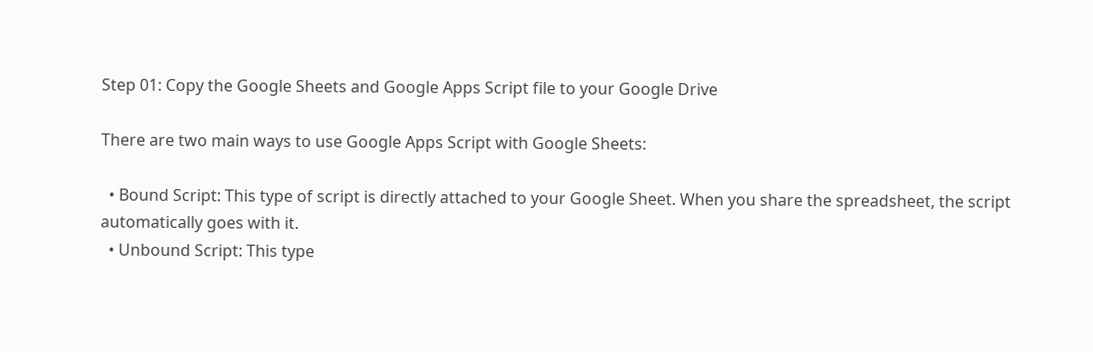Step 01: Copy the Google Sheets and Google Apps Script file to your Google Drive

There are two main ways to use Google Apps Script with Google Sheets:

  • Bound Script: This type of script is directly attached to your Google Sheet. When you share the spreadsheet, the script automatically goes with it.
  • Unbound Script: This type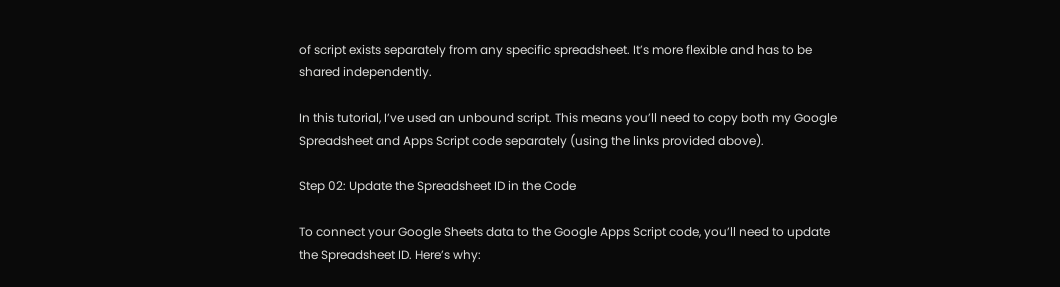of script exists separately from any specific spreadsheet. It’s more flexible and has to be shared independently.

In this tutorial, I’ve used an unbound script. This means you’ll need to copy both my Google Spreadsheet and Apps Script code separately (using the links provided above).

Step 02: Update the Spreadsheet ID in the Code

To connect your Google Sheets data to the Google Apps Script code, you’ll need to update the Spreadsheet ID. Here’s why: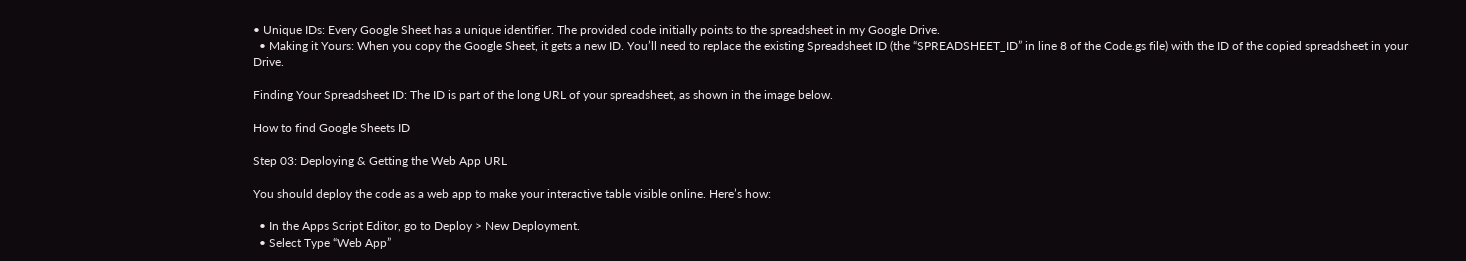• Unique IDs: Every Google Sheet has a unique identifier. The provided code initially points to the spreadsheet in my Google Drive.
  • Making it Yours: When you copy the Google Sheet, it gets a new ID. You’ll need to replace the existing Spreadsheet ID (the “SPREADSHEET_ID” in line 8 of the Code.gs file) with the ID of the copied spreadsheet in your Drive.

Finding Your Spreadsheet ID: The ID is part of the long URL of your spreadsheet, as shown in the image below.

How to find Google Sheets ID

Step 03: Deploying & Getting the Web App URL

You should deploy the code as a web app to make your interactive table visible online. Here’s how:

  • In the Apps Script Editor, go to Deploy > New Deployment.
  • Select Type “Web App”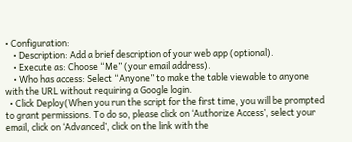• Configuration:
    • Description: Add a brief description of your web app (optional).
    • Execute as: Choose “Me” (your email address).
    • Who has access: Select “Anyone” to make the table viewable to anyone with the URL without requiring a Google login.
  • Click Deploy(When you run the script for the first time, you will be prompted to grant permissions. To do so, please click on ‘Authorize Access’, select your email, click on ‘Advanced’, click on the link with the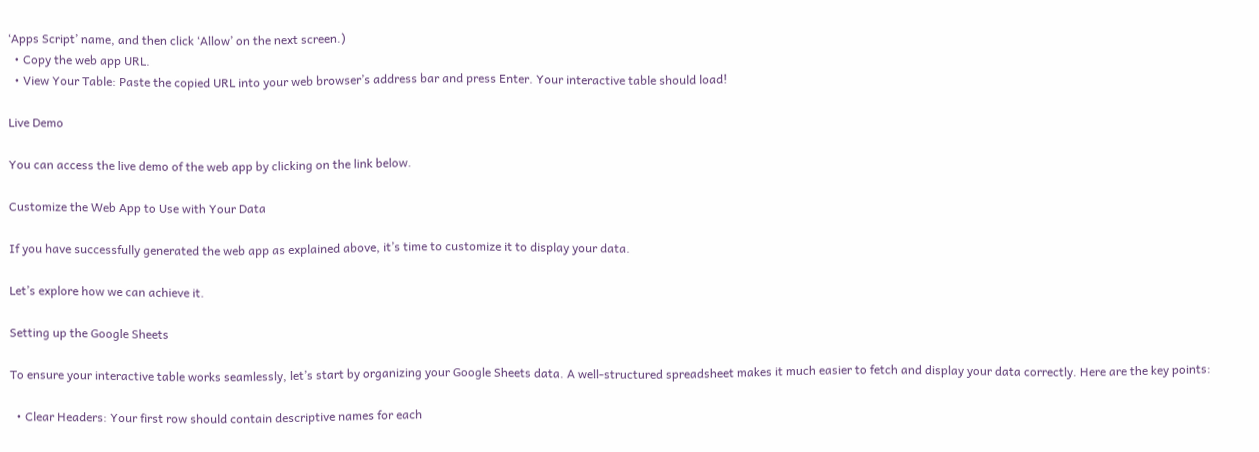‘Apps Script’ name, and then click ‘Allow’ on the next screen.)
  • Copy the web app URL.
  • View Your Table: Paste the copied URL into your web browser’s address bar and press Enter. Your interactive table should load!

Live Demo

You can access the live demo of the web app by clicking on the link below.

Customize the Web App to Use with Your Data

If you have successfully generated the web app as explained above, it’s time to customize it to display your data.

Let’s explore how we can achieve it.

Setting up the Google Sheets

To ensure your interactive table works seamlessly, let’s start by organizing your Google Sheets data. A well-structured spreadsheet makes it much easier to fetch and display your data correctly. Here are the key points:

  • Clear Headers: Your first row should contain descriptive names for each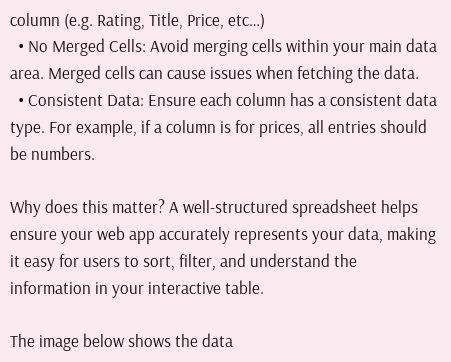column (e.g. Rating, Title, Price, etc…)
  • No Merged Cells: Avoid merging cells within your main data area. Merged cells can cause issues when fetching the data.
  • Consistent Data: Ensure each column has a consistent data type. For example, if a column is for prices, all entries should be numbers.

Why does this matter? A well-structured spreadsheet helps ensure your web app accurately represents your data, making it easy for users to sort, filter, and understand the information in your interactive table.

The image below shows the data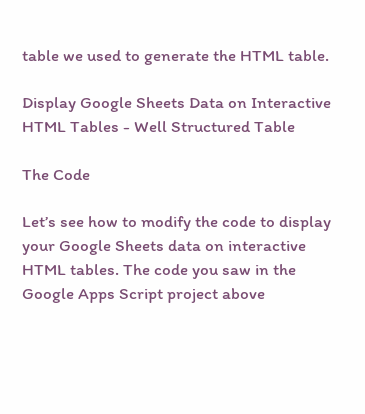table we used to generate the HTML table.

Display Google Sheets Data on Interactive HTML Tables - Well Structured Table

The Code

Let’s see how to modify the code to display your Google Sheets data on interactive HTML tables. The code you saw in the Google Apps Script project above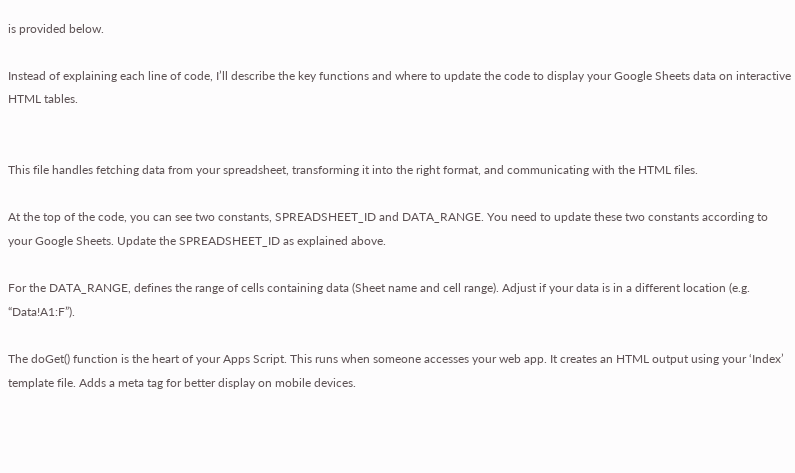is provided below.

Instead of explaining each line of code, I’ll describe the key functions and where to update the code to display your Google Sheets data on interactive HTML tables.


This file handles fetching data from your spreadsheet, transforming it into the right format, and communicating with the HTML files.

At the top of the code, you can see two constants, SPREADSHEET_ID and DATA_RANGE. You need to update these two constants according to your Google Sheets. Update the SPREADSHEET_ID as explained above.

For the DATA_RANGE, defines the range of cells containing data (Sheet name and cell range). Adjust if your data is in a different location (e.g. “Data!A1:F”).

The doGet() function is the heart of your Apps Script. This runs when someone accesses your web app. It creates an HTML output using your ‘Index’ template file. Adds a meta tag for better display on mobile devices.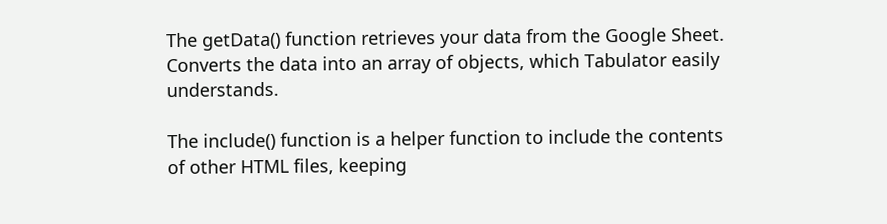The getData() function retrieves your data from the Google Sheet. Converts the data into an array of objects, which Tabulator easily understands.

The include() function is a helper function to include the contents of other HTML files, keeping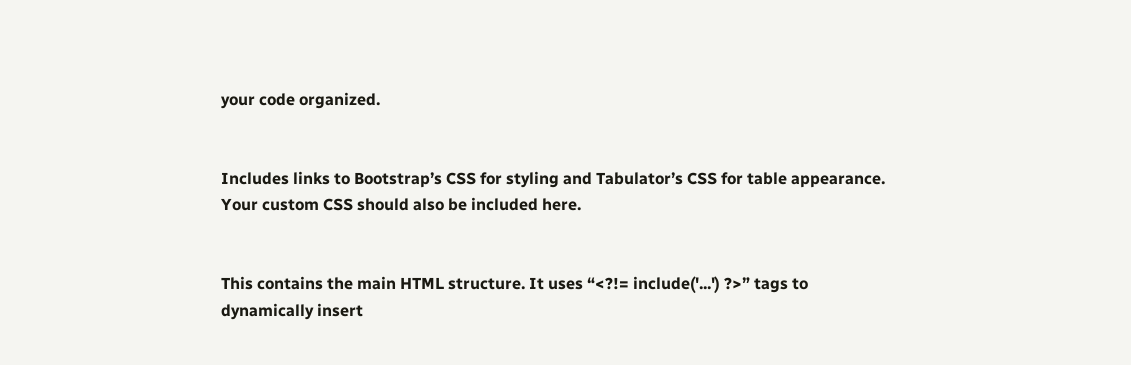your code organized.


Includes links to Bootstrap’s CSS for styling and Tabulator’s CSS for table appearance. Your custom CSS should also be included here.


This contains the main HTML structure. It uses “<?!= include('...') ?>” tags to dynamically insert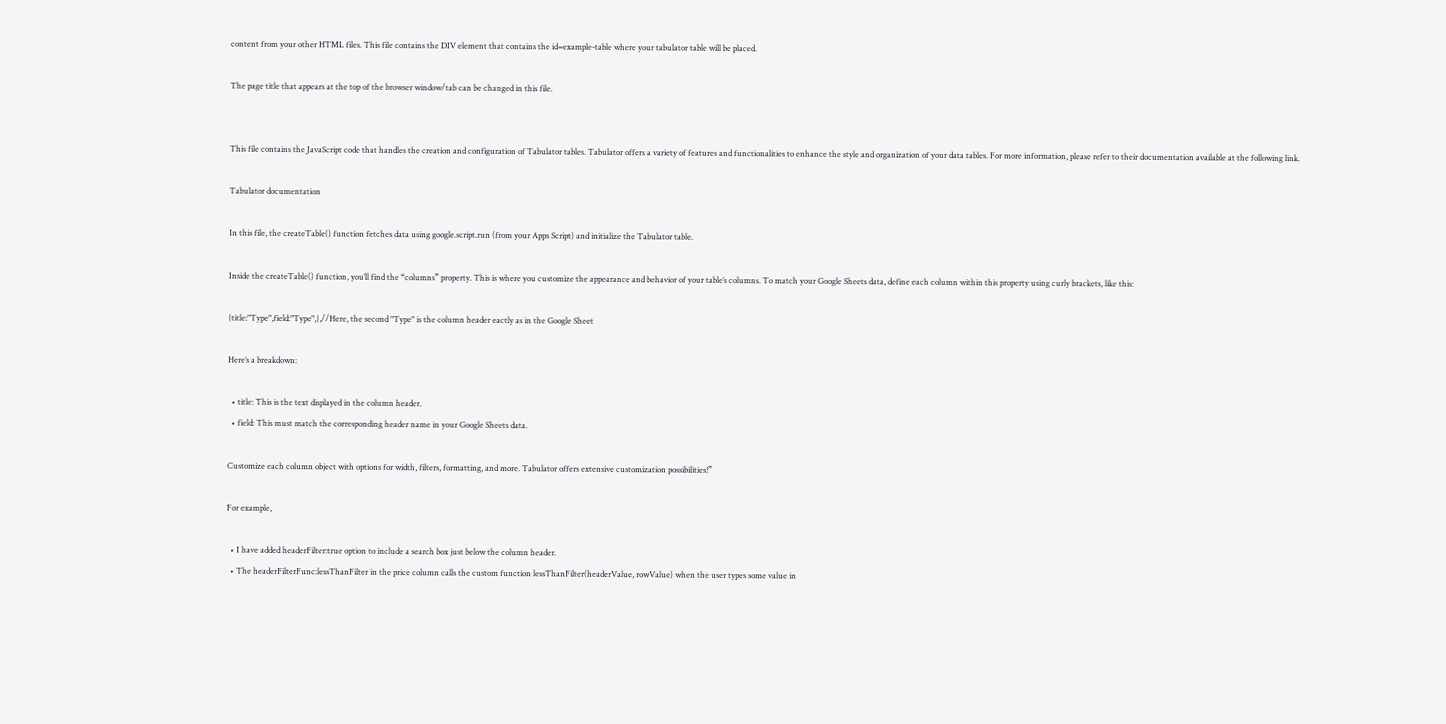content from your other HTML files. This file contains the DIV element that contains the id=example-table where your tabulator table will be placed.

The page title that appears at the top of the browser window/tab can be changed in this file.


This file contains the JavaScript code that handles the creation and configuration of Tabulator tables. Tabulator offers a variety of features and functionalities to enhance the style and organization of your data tables. For more information, please refer to their documentation available at the following link.

Tabulator documentation

In this file, the createTable() function fetches data using google.script.run (from your Apps Script) and initialize the Tabulator table.

Inside the createTable() function, you’ll find the “columns” property. This is where you customize the appearance and behavior of your table’s columns. To match your Google Sheets data, define each column within this property using curly brackets, like this:

{title:"Type",field:"Type",},//Here, the second "Type" is the column header eactly as in the Google Sheet

Here’s a breakdown:

  • title: This is the text displayed in the column header.
  • field: This must match the corresponding header name in your Google Sheets data.

Customize each column object with options for width, filters, formatting, and more. Tabulator offers extensive customization possibilities!”

For example,

  • I have added headerFilter:true option to include a search box just below the column header.
  • The headerFilterFunc:lessThanFilter in the price column calls the custom function lessThanFilter(headerValue, rowValue) when the user types some value in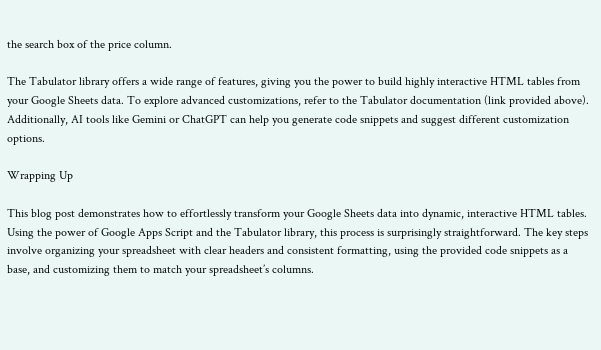the search box of the price column.

The Tabulator library offers a wide range of features, giving you the power to build highly interactive HTML tables from your Google Sheets data. To explore advanced customizations, refer to the Tabulator documentation (link provided above). Additionally, AI tools like Gemini or ChatGPT can help you generate code snippets and suggest different customization options.

Wrapping Up

This blog post demonstrates how to effortlessly transform your Google Sheets data into dynamic, interactive HTML tables. Using the power of Google Apps Script and the Tabulator library, this process is surprisingly straightforward. The key steps involve organizing your spreadsheet with clear headers and consistent formatting, using the provided code snippets as a base, and customizing them to match your spreadsheet’s columns.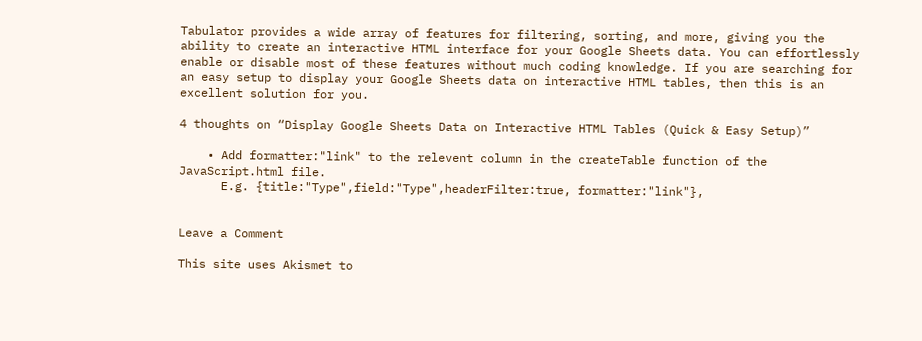Tabulator provides a wide array of features for filtering, sorting, and more, giving you the ability to create an interactive HTML interface for your Google Sheets data. You can effortlessly enable or disable most of these features without much coding knowledge. If you are searching for an easy setup to display your Google Sheets data on interactive HTML tables, then this is an excellent solution for you.

4 thoughts on “Display Google Sheets Data on Interactive HTML Tables (Quick & Easy Setup)”

    • Add formatter:"link" to the relevent column in the createTable function of the JavaScript.html file.
      E.g. {title:"Type",field:"Type",headerFilter:true, formatter:"link"},


Leave a Comment

This site uses Akismet to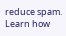reduce spam. Learn how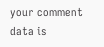your comment data is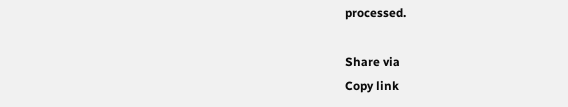processed.

Share via
Copy link